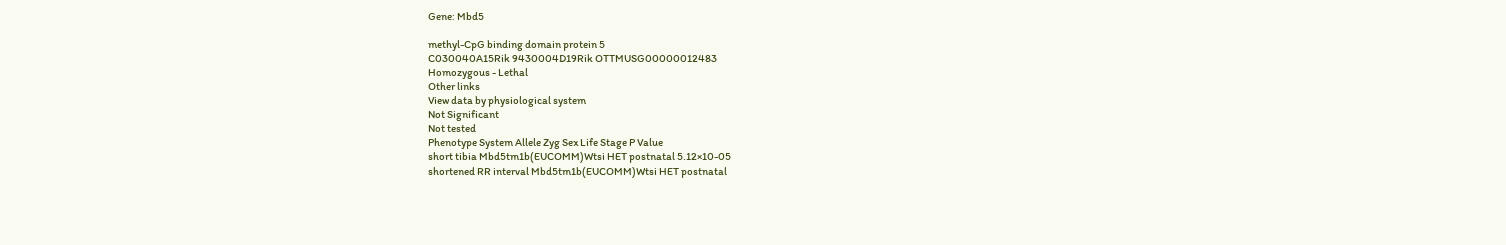Gene: Mbd5

methyl-CpG binding domain protein 5
C030040A15Rik 9430004D19Rik OTTMUSG00000012483
Homozygous - Lethal
Other links
View data by physiological system
Not Significant
Not tested
Phenotype System Allele Zyg Sex Life Stage P Value
short tibia Mbd5tm1b(EUCOMM)Wtsi HET postnatal 5.12×10-05
shortened RR interval Mbd5tm1b(EUCOMM)Wtsi HET postnatal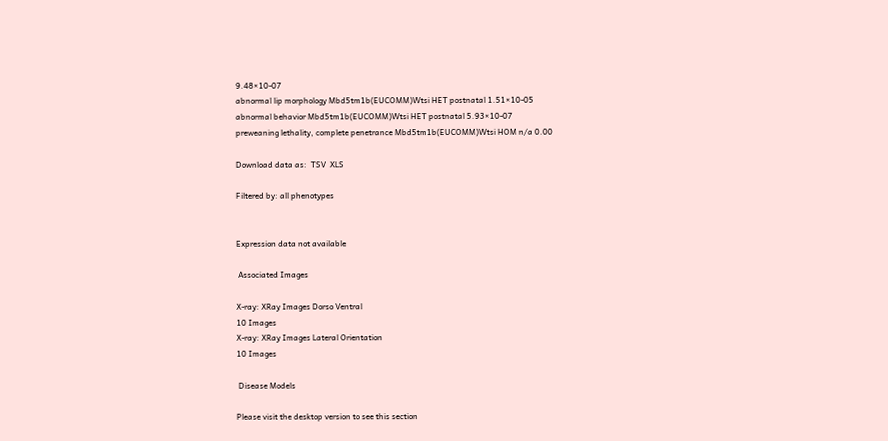9.48×10-07
abnormal lip morphology Mbd5tm1b(EUCOMM)Wtsi HET postnatal 1.51×10-05
abnormal behavior Mbd5tm1b(EUCOMM)Wtsi HET postnatal 5.93×10-07
preweaning lethality, complete penetrance Mbd5tm1b(EUCOMM)Wtsi HOM n/a 0.00

Download data as:  TSV  XLS

Filtered by: all phenotypes


Expression data not available

 Associated Images

X-ray: XRay Images Dorso Ventral
10 Images
X-ray: XRay Images Lateral Orientation
10 Images

 Disease Models

Please visit the desktop version to see this section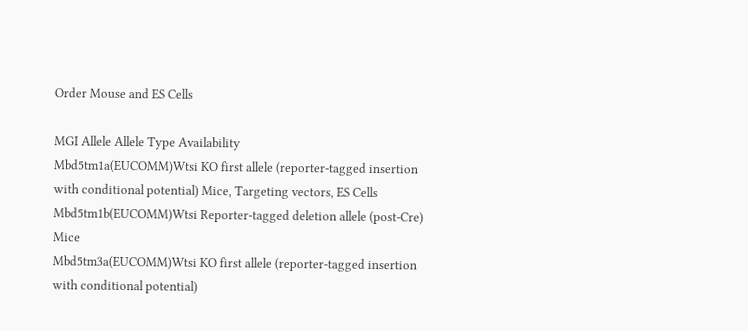Order Mouse and ES Cells

MGI Allele Allele Type Availability
Mbd5tm1a(EUCOMM)Wtsi KO first allele (reporter-tagged insertion with conditional potential) Mice, Targeting vectors, ES Cells
Mbd5tm1b(EUCOMM)Wtsi Reporter-tagged deletion allele (post-Cre) Mice
Mbd5tm3a(EUCOMM)Wtsi KO first allele (reporter-tagged insertion with conditional potential)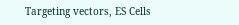Targeting vectors, ES Cells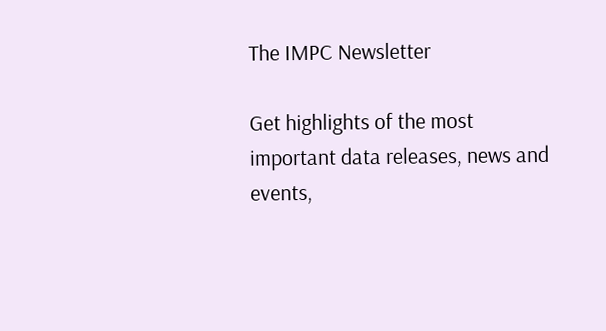The IMPC Newsletter

Get highlights of the most important data releases, news and events,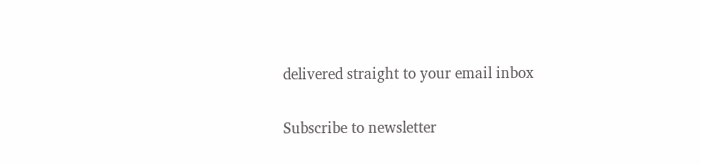delivered straight to your email inbox

Subscribe to newsletter